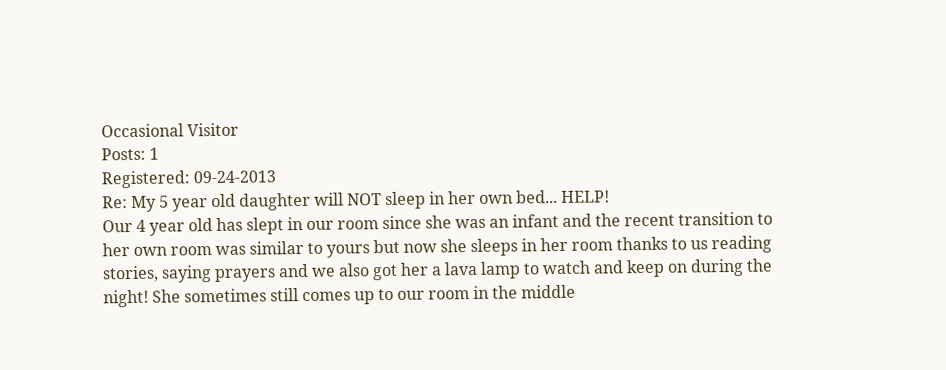Occasional Visitor
Posts: 1
Registered: 09-24-2013
Re: My 5 year old daughter will NOT sleep in her own bed... HELP!
Our 4 year old has slept in our room since she was an infant and the recent transition to her own room was similar to yours but now she sleeps in her room thanks to us reading stories, saying prayers and we also got her a lava lamp to watch and keep on during the night! She sometimes still comes up to our room in the middle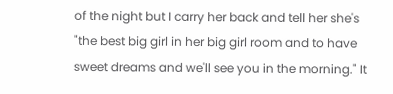of the night but I carry her back and tell her she's "the best big girl in her big girl room and to have sweet dreams and we'll see you in the morning." It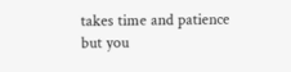takes time and patience but you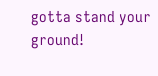gotta stand your ground!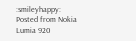:smileyhappy:
Posted from Nokia Lumia 920